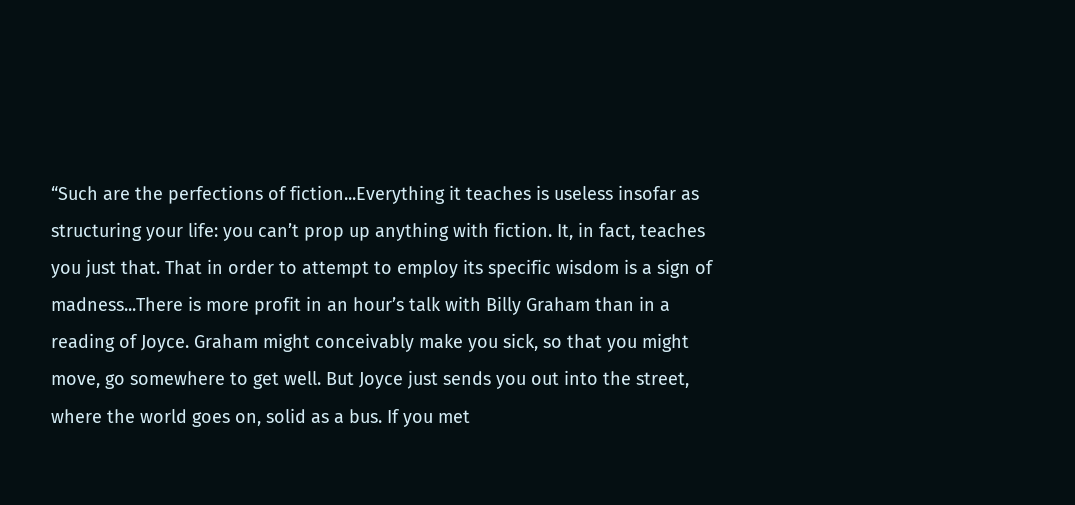“Such are the perfections of fiction...Everything it teaches is useless insofar as structuring your life: you can’t prop up anything with fiction. It, in fact, teaches you just that. That in order to attempt to employ its specific wisdom is a sign of madness...There is more profit in an hour’s talk with Billy Graham than in a reading of Joyce. Graham might conceivably make you sick, so that you might move, go somewhere to get well. But Joyce just sends you out into the street, where the world goes on, solid as a bus. If you met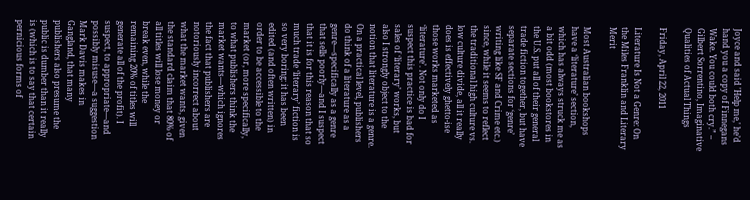Joyce and said 'Help me,' he’d hand you a copy of Finnegans Wake. You could both cry.” – Gilbert Sorrentino, Imaginative Qualities of Actual Things

Friday, April 22, 2011

Literature Is Not a Genre: On the Miles Franklin and Literary Merit

Most Australian bookshops have a ‘literature’ section, which has always struck me as a bit odd (most bookstores in the U.S. put all of their general trade fiction together, but have separate sections for ‘genre’ writing like SF and Crime etc.) since, while it seems to reflect the traditional high culture vs. low culture divide, all it really does is effectively ghetto-ise those works marketed as ‘literature’. Not only do I suspect this practice is bad for sales of ‘literary’ works, but also I strongly object to the notion that literature is a genre.
On a practical level, publishers do think of a literature as a genre—specifically as a genre that sells poorly—and I suspect that it is for this reason that so much trade ‘literary’ fiction is so very boring: it has been edited (and often written) in order to be accessible to the market (or, more specifically, to what publishers think the market wants—which ignores the fact that publishers are notoriously incorrect about what the market wants, given the standard claim that 80% of all titles will lose money or break even, while the remaining 20% of titles will generate all of the profit). I suspect, to appropriate—and possibly misuse—a suggestion Mark Davis makes in Gangland, that many publishers also presume the public is dumber than it really is (which is to say that certain pernicious forms of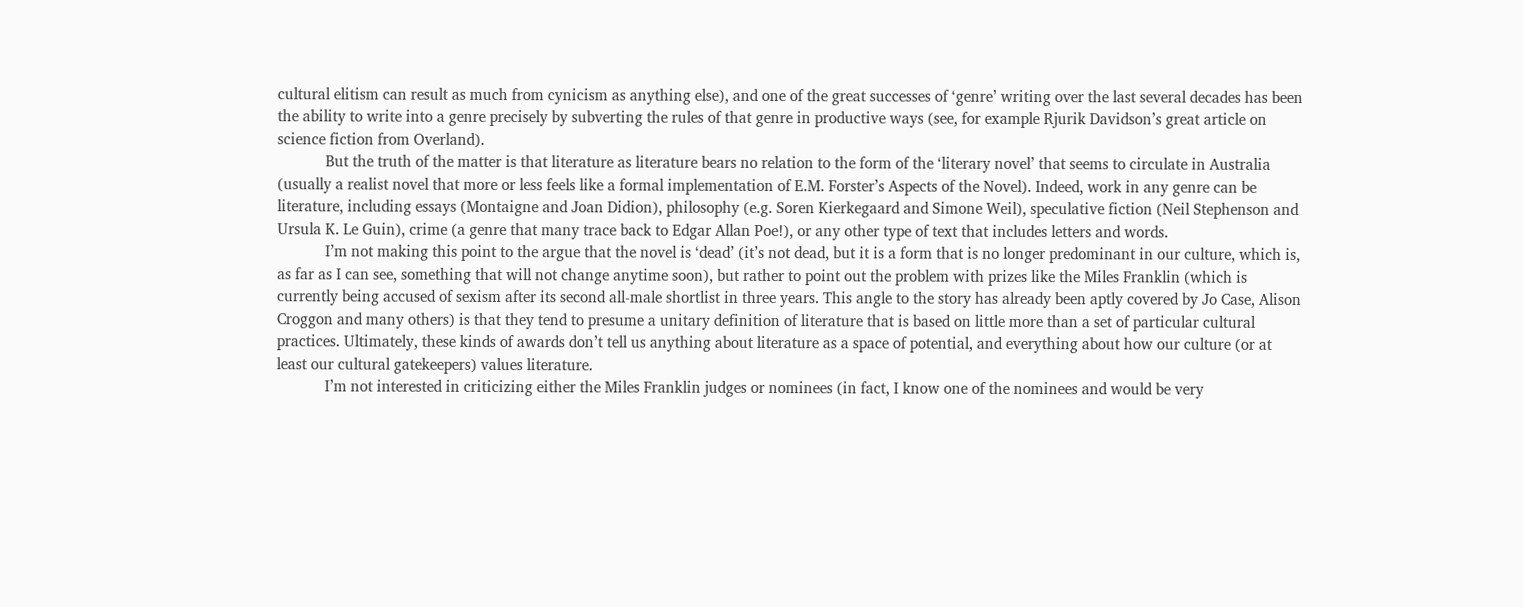cultural elitism can result as much from cynicism as anything else), and one of the great successes of ‘genre’ writing over the last several decades has been the ability to write into a genre precisely by subverting the rules of that genre in productive ways (see, for example Rjurik Davidson’s great article on science fiction from Overland).
            But the truth of the matter is that literature as literature bears no relation to the form of the ‘literary novel’ that seems to circulate in Australia (usually a realist novel that more or less feels like a formal implementation of E.M. Forster’s Aspects of the Novel). Indeed, work in any genre can be literature, including essays (Montaigne and Joan Didion), philosophy (e.g. Soren Kierkegaard and Simone Weil), speculative fiction (Neil Stephenson and Ursula K. Le Guin), crime (a genre that many trace back to Edgar Allan Poe!), or any other type of text that includes letters and words.
            I’m not making this point to the argue that the novel is ‘dead’ (it’s not dead, but it is a form that is no longer predominant in our culture, which is, as far as I can see, something that will not change anytime soon), but rather to point out the problem with prizes like the Miles Franklin (which is currently being accused of sexism after its second all-male shortlist in three years. This angle to the story has already been aptly covered by Jo Case, Alison Croggon and many others) is that they tend to presume a unitary definition of literature that is based on little more than a set of particular cultural practices. Ultimately, these kinds of awards don’t tell us anything about literature as a space of potential, and everything about how our culture (or at least our cultural gatekeepers) values literature.
            I’m not interested in criticizing either the Miles Franklin judges or nominees (in fact, I know one of the nominees and would be very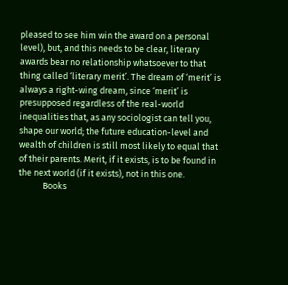pleased to see him win the award on a personal level), but, and this needs to be clear, literary awards bear no relationship whatsoever to that thing called ‘literary merit’. The dream of ‘merit’ is always a right-wing dream, since ‘merit’ is presupposed regardless of the real-world inequalities that, as any sociologist can tell you, shape our world; the future education-level and wealth of children is still most likely to equal that of their parents. Merit, if it exists, is to be found in the next world (if it exists), not in this one.
            Books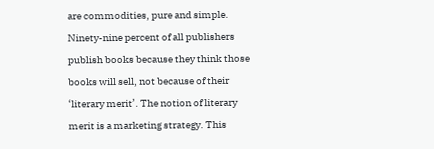are commodities, pure and simple. Ninety-nine percent of all publishers publish books because they think those books will sell, not because of their ‘literary merit’. The notion of literary merit is a marketing strategy. This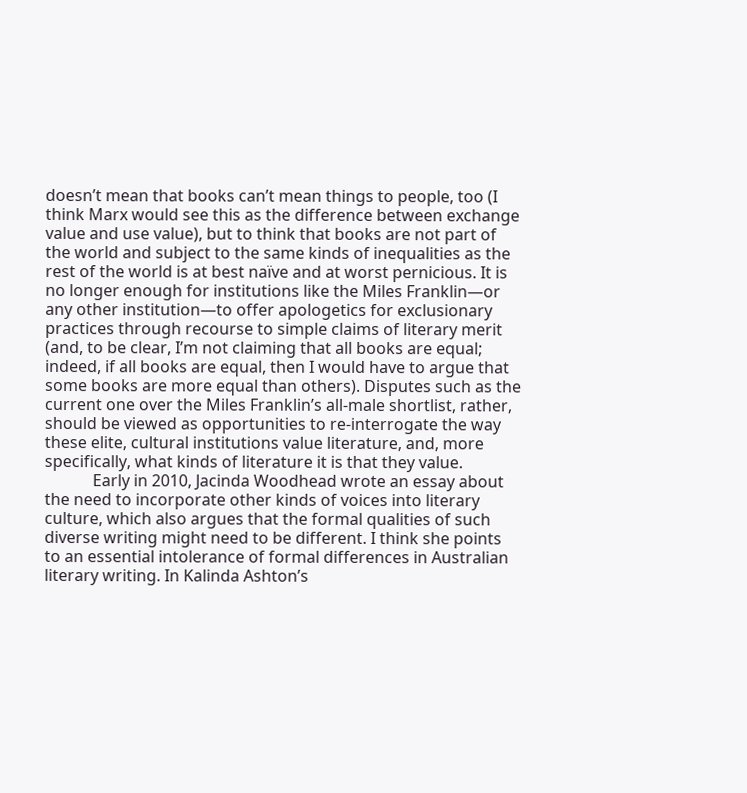doesn’t mean that books can’t mean things to people, too (I think Marx would see this as the difference between exchange value and use value), but to think that books are not part of the world and subject to the same kinds of inequalities as the rest of the world is at best naïve and at worst pernicious. It is no longer enough for institutions like the Miles Franklin—or any other institution—to offer apologetics for exclusionary practices through recourse to simple claims of literary merit (and, to be clear, I’m not claiming that all books are equal; indeed, if all books are equal, then I would have to argue that some books are more equal than others). Disputes such as the current one over the Miles Franklin’s all-male shortlist, rather, should be viewed as opportunities to re-interrogate the way these elite, cultural institutions value literature, and, more specifically, what kinds of literature it is that they value.
            Early in 2010, Jacinda Woodhead wrote an essay about the need to incorporate other kinds of voices into literary culture, which also argues that the formal qualities of such diverse writing might need to be different. I think she points to an essential intolerance of formal differences in Australian literary writing. In Kalinda Ashton’s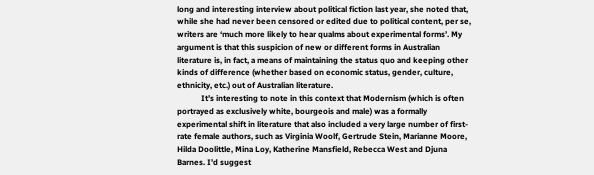long and interesting interview about political fiction last year, she noted that, while she had never been censored or edited due to political content, per se, writers are ‘much more likely to hear qualms about experimental forms’. My argument is that this suspicion of new or different forms in Australian literature is, in fact, a means of maintaining the status quo and keeping other kinds of difference (whether based on economic status, gender, culture, ethnicity, etc.) out of Australian literature.
            It’s interesting to note in this context that Modernism (which is often portrayed as exclusively white, bourgeois and male) was a formally experimental shift in literature that also included a very large number of first-rate female authors, such as Virginia Woolf, Gertrude Stein, Marianne Moore, Hilda Doolittle, Mina Loy, Katherine Mansfield, Rebecca West and Djuna Barnes. I’d suggest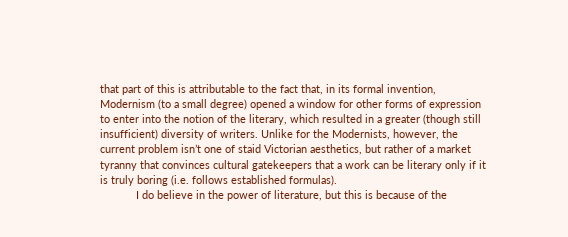that part of this is attributable to the fact that, in its formal invention, Modernism (to a small degree) opened a window for other forms of expression to enter into the notion of the literary, which resulted in a greater (though still insufficient) diversity of writers. Unlike for the Modernists, however, the current problem isn’t one of staid Victorian aesthetics, but rather of a market tyranny that convinces cultural gatekeepers that a work can be literary only if it is truly boring (i.e. follows established formulas).
            I do believe in the power of literature, but this is because of the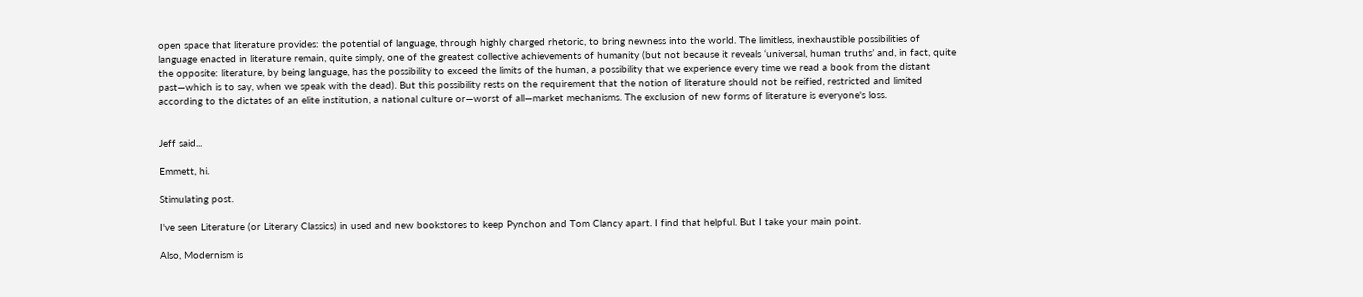open space that literature provides: the potential of language, through highly charged rhetoric, to bring newness into the world. The limitless, inexhaustible possibilities of language enacted in literature remain, quite simply, one of the greatest collective achievements of humanity (but not because it reveals ‘universal, human truths’ and, in fact, quite the opposite: literature, by being language, has the possibility to exceed the limits of the human, a possibility that we experience every time we read a book from the distant past—which is to say, when we speak with the dead). But this possibility rests on the requirement that the notion of literature should not be reified, restricted and limited according to the dictates of an elite institution, a national culture or—worst of all—market mechanisms. The exclusion of new forms of literature is everyone's loss.


Jeff said...

Emmett, hi.

Stimulating post.

I've seen Literature (or Literary Classics) in used and new bookstores to keep Pynchon and Tom Clancy apart. I find that helpful. But I take your main point.

Also, Modernism is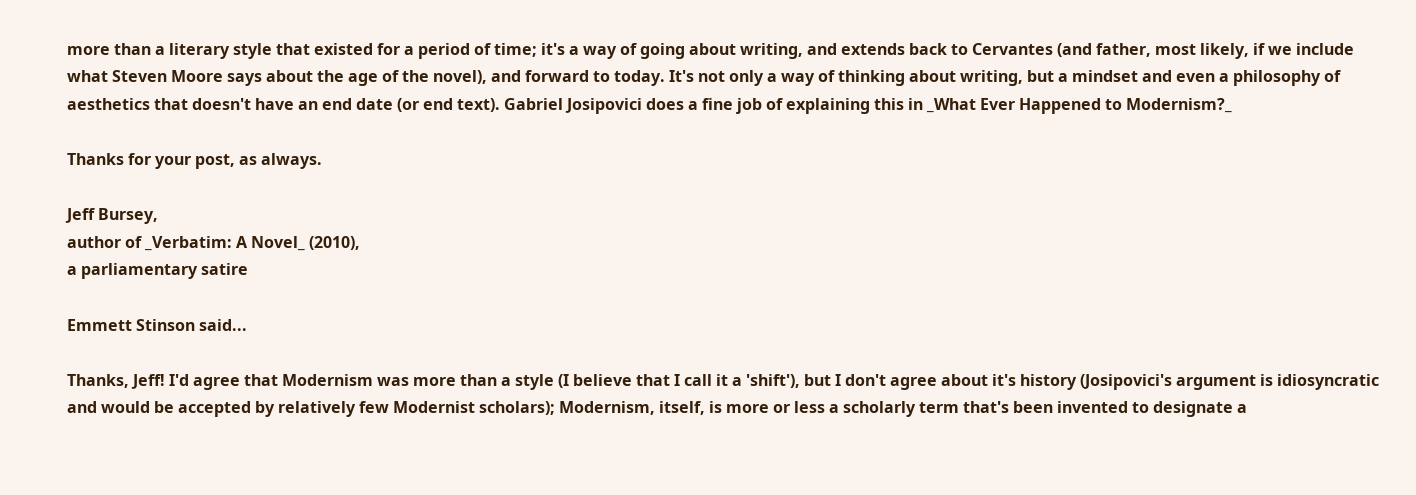more than a literary style that existed for a period of time; it's a way of going about writing, and extends back to Cervantes (and father, most likely, if we include what Steven Moore says about the age of the novel), and forward to today. It's not only a way of thinking about writing, but a mindset and even a philosophy of aesthetics that doesn't have an end date (or end text). Gabriel Josipovici does a fine job of explaining this in _What Ever Happened to Modernism?_

Thanks for your post, as always.

Jeff Bursey,
author of _Verbatim: A Novel_ (2010),
a parliamentary satire

Emmett Stinson said...

Thanks, Jeff! I'd agree that Modernism was more than a style (I believe that I call it a 'shift'), but I don't agree about it's history (Josipovici's argument is idiosyncratic and would be accepted by relatively few Modernist scholars); Modernism, itself, is more or less a scholarly term that's been invented to designate a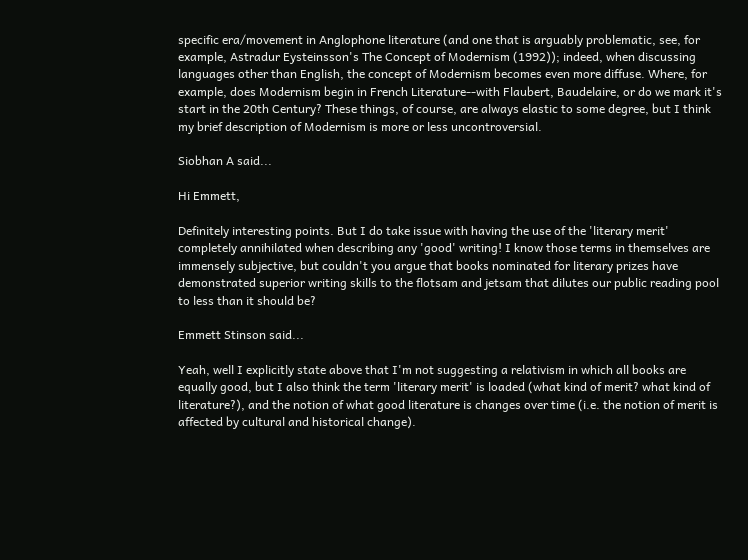specific era/movement in Anglophone literature (and one that is arguably problematic, see, for example, Astradur Eysteinsson's The Concept of Modernism (1992)); indeed, when discussing languages other than English, the concept of Modernism becomes even more diffuse. Where, for example, does Modernism begin in French Literature--with Flaubert, Baudelaire, or do we mark it's start in the 20th Century? These things, of course, are always elastic to some degree, but I think my brief description of Modernism is more or less uncontroversial.

Siobhan A said...

Hi Emmett,

Definitely interesting points. But I do take issue with having the use of the 'literary merit' completely annihilated when describing any 'good' writing! I know those terms in themselves are immensely subjective, but couldn't you argue that books nominated for literary prizes have demonstrated superior writing skills to the flotsam and jetsam that dilutes our public reading pool to less than it should be?

Emmett Stinson said...

Yeah, well I explicitly state above that I'm not suggesting a relativism in which all books are equally good, but I also think the term 'literary merit' is loaded (what kind of merit? what kind of literature?), and the notion of what good literature is changes over time (i.e. the notion of merit is affected by cultural and historical change).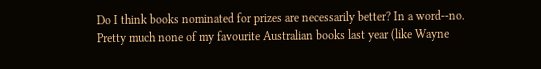Do I think books nominated for prizes are necessarily better? In a word--no. Pretty much none of my favourite Australian books last year (like Wayne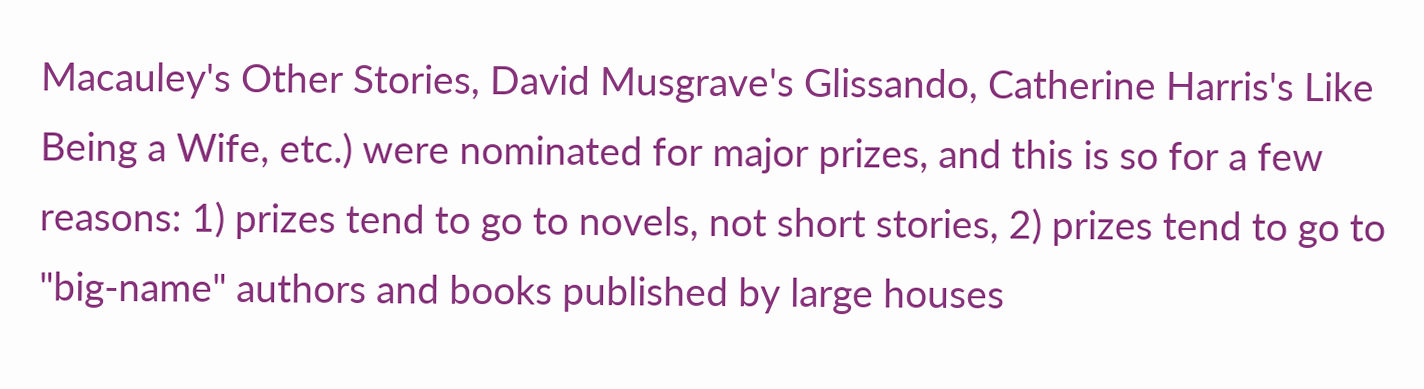Macauley's Other Stories, David Musgrave's Glissando, Catherine Harris's Like Being a Wife, etc.) were nominated for major prizes, and this is so for a few reasons: 1) prizes tend to go to novels, not short stories, 2) prizes tend to go to "big-name" authors and books published by large houses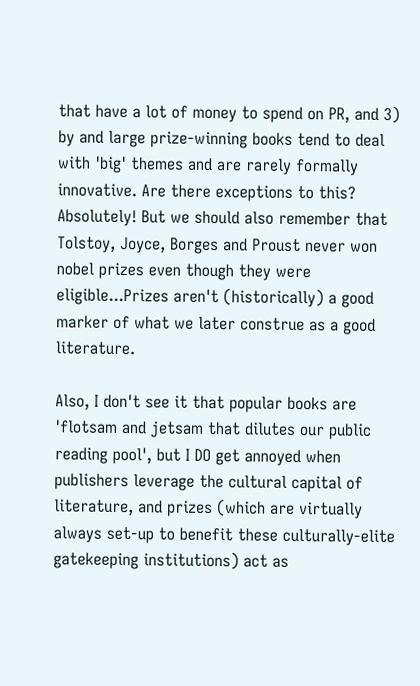that have a lot of money to spend on PR, and 3) by and large prize-winning books tend to deal with 'big' themes and are rarely formally innovative. Are there exceptions to this? Absolutely! But we should also remember that Tolstoy, Joyce, Borges and Proust never won nobel prizes even though they were eligible...Prizes aren't (historically) a good marker of what we later construe as a good literature.

Also, I don't see it that popular books are 'flotsam and jetsam that dilutes our public reading pool', but I DO get annoyed when publishers leverage the cultural capital of literature, and prizes (which are virtually always set-up to benefit these culturally-elite gatekeeping institutions) act as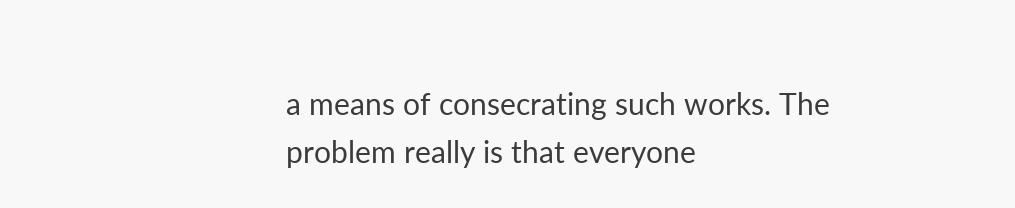a means of consecrating such works. The problem really is that everyone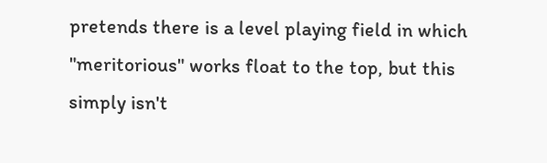pretends there is a level playing field in which "meritorious" works float to the top, but this simply isn't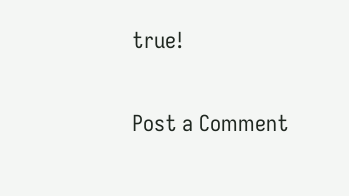true!

Post a Comment